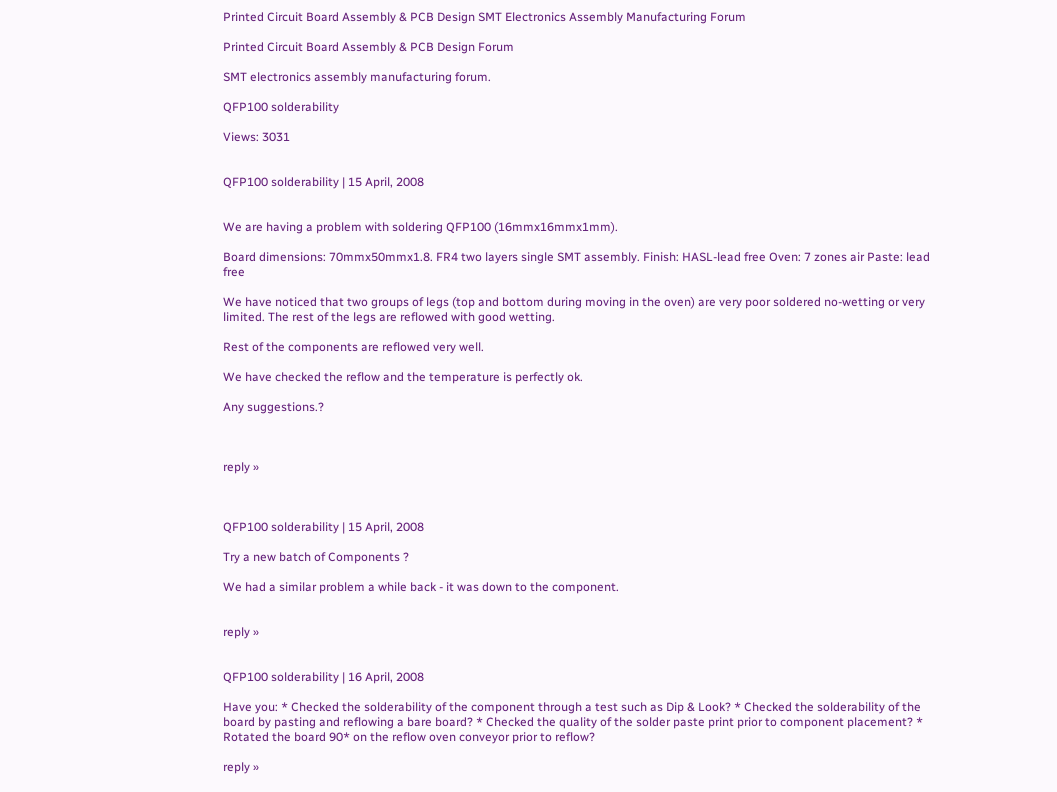Printed Circuit Board Assembly & PCB Design SMT Electronics Assembly Manufacturing Forum

Printed Circuit Board Assembly & PCB Design Forum

SMT electronics assembly manufacturing forum.

QFP100 solderability

Views: 3031


QFP100 solderability | 15 April, 2008


We are having a problem with soldering QFP100 (16mmx16mmx1mm).

Board dimensions: 70mmx50mmx1.8. FR4 two layers single SMT assembly. Finish: HASL-lead free Oven: 7 zones air Paste: lead free

We have noticed that two groups of legs (top and bottom during moving in the oven) are very poor soldered no-wetting or very limited. The rest of the legs are reflowed with good wetting.

Rest of the components are reflowed very well.

We have checked the reflow and the temperature is perfectly ok.

Any suggestions.?



reply »



QFP100 solderability | 15 April, 2008

Try a new batch of Components ?

We had a similar problem a while back - it was down to the component.


reply »


QFP100 solderability | 16 April, 2008

Have you: * Checked the solderability of the component through a test such as Dip & Look? * Checked the solderability of the board by pasting and reflowing a bare board? * Checked the quality of the solder paste print prior to component placement? * Rotated the board 90* on the reflow oven conveyor prior to reflow?

reply »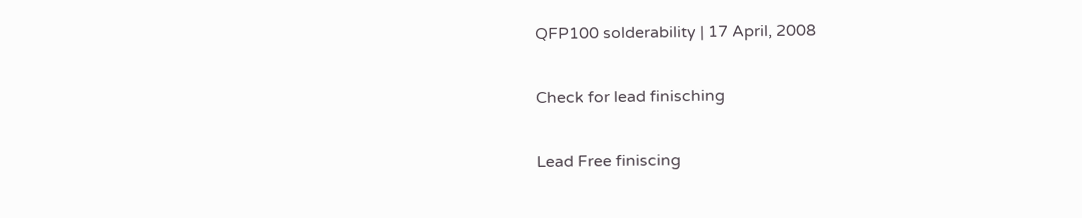QFP100 solderability | 17 April, 2008

Check for lead finisching

Lead Free finiscing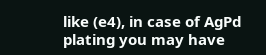like (e4), in case of AgPd plating you may have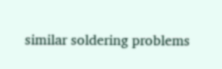similar soldering problems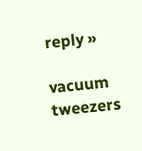reply »

vacuum tweezers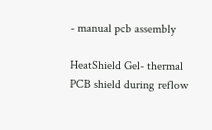- manual pcb assembly

HeatShield Gel- thermal PCB shield during reflow